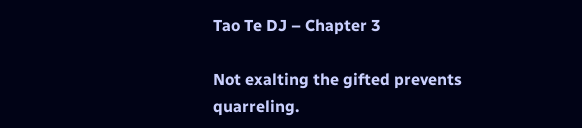Tao Te DJ – Chapter 3

Not exalting the gifted prevents quarreling.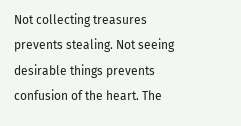Not collecting treasures prevents stealing. Not seeing desirable things prevents confusion of the heart. The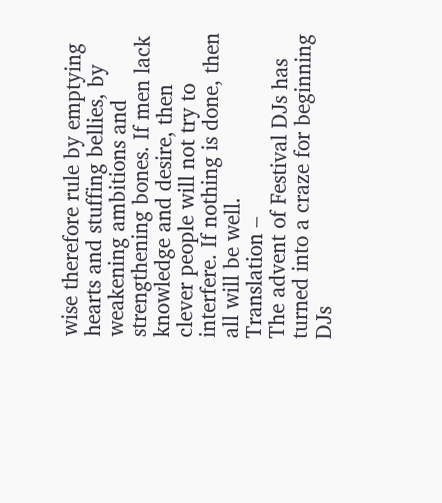wise therefore rule by emptying hearts and stuffing bellies, by weakening ambitions and strengthening bones. If men lack knowledge and desire, then clever people will not try to interfere. If nothing is done, then all will be well.
Translation –
The advent of Festival DJs has turned into a craze for beginning DJs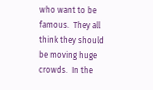who want to be famous.  They all think they should be moving huge crowds.  In the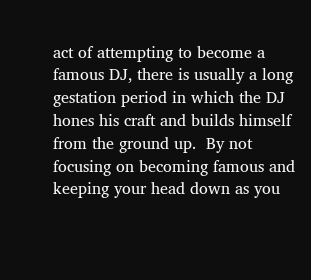act of attempting to become a famous DJ, there is usually a long gestation period in which the DJ hones his craft and builds himself from the ground up.  By not focusing on becoming famous and keeping your head down as you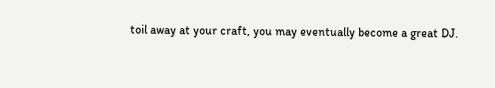toil away at your craft, you may eventually become a great DJ.